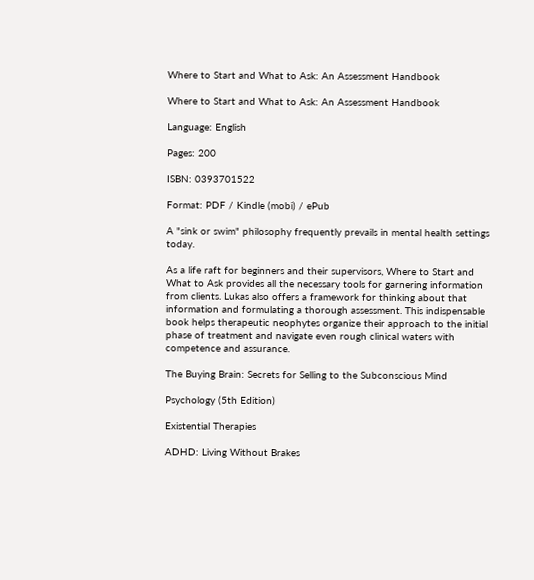Where to Start and What to Ask: An Assessment Handbook

Where to Start and What to Ask: An Assessment Handbook

Language: English

Pages: 200

ISBN: 0393701522

Format: PDF / Kindle (mobi) / ePub

A "sink or swim" philosophy frequently prevails in mental health settings today.

As a life raft for beginners and their supervisors, Where to Start and What to Ask provides all the necessary tools for garnering information from clients. Lukas also offers a framework for thinking about that information and formulating a thorough assessment. This indispensable book helps therapeutic neophytes organize their approach to the initial phase of treatment and navigate even rough clinical waters with competence and assurance.

The Buying Brain: Secrets for Selling to the Subconscious Mind

Psychology (5th Edition)

Existential Therapies

ADHD: Living Without Brakes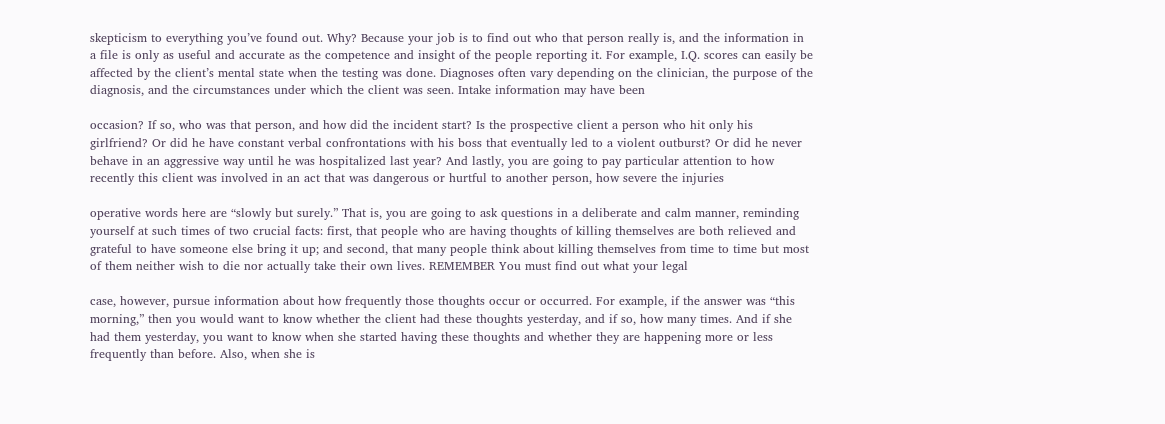skepticism to everything you’ve found out. Why? Because your job is to find out who that person really is, and the information in a file is only as useful and accurate as the competence and insight of the people reporting it. For example, I.Q. scores can easily be affected by the client’s mental state when the testing was done. Diagnoses often vary depending on the clinician, the purpose of the diagnosis, and the circumstances under which the client was seen. Intake information may have been

occasion? If so, who was that person, and how did the incident start? Is the prospective client a person who hit only his girlfriend? Or did he have constant verbal confrontations with his boss that eventually led to a violent outburst? Or did he never behave in an aggressive way until he was hospitalized last year? And lastly, you are going to pay particular attention to how recently this client was involved in an act that was dangerous or hurtful to another person, how severe the injuries

operative words here are “slowly but surely.” That is, you are going to ask questions in a deliberate and calm manner, reminding yourself at such times of two crucial facts: first, that people who are having thoughts of killing themselves are both relieved and grateful to have someone else bring it up; and second, that many people think about killing themselves from time to time but most of them neither wish to die nor actually take their own lives. REMEMBER You must find out what your legal

case, however, pursue information about how frequently those thoughts occur or occurred. For example, if the answer was “this morning,” then you would want to know whether the client had these thoughts yesterday, and if so, how many times. And if she had them yesterday, you want to know when she started having these thoughts and whether they are happening more or less frequently than before. Also, when she is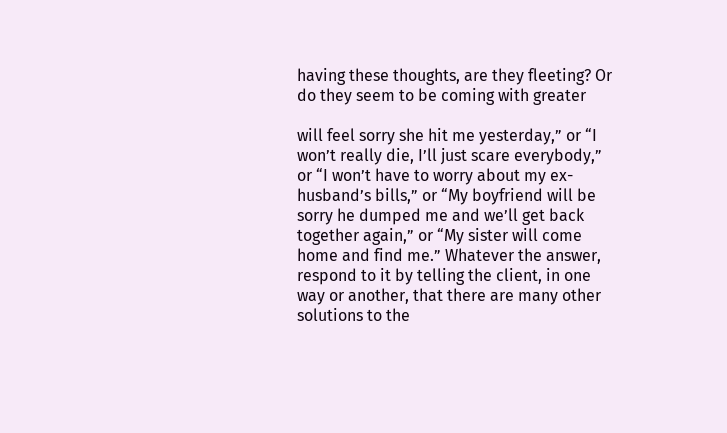having these thoughts, are they fleeting? Or do they seem to be coming with greater

will feel sorry she hit me yesterday,” or “I won’t really die, I’ll just scare everybody,” or “I won’t have to worry about my ex-husband’s bills,” or “My boyfriend will be sorry he dumped me and we’ll get back together again,” or “My sister will come home and find me.” Whatever the answer, respond to it by telling the client, in one way or another, that there are many other solutions to the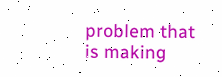problem that is making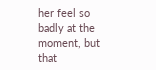her feel so badly at the moment, but that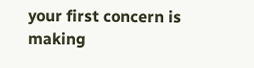your first concern is making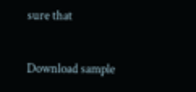sure that

Download sample